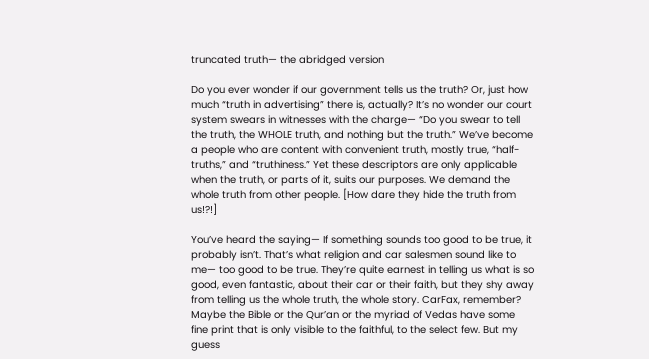truncated truth— the abridged version

Do you ever wonder if our government tells us the truth? Or, just how much “truth in advertising” there is, actually? It’s no wonder our court system swears in witnesses with the charge— “Do you swear to tell the truth, the WHOLE truth, and nothing but the truth.” We’ve become a people who are content with convenient truth, mostly true, “half-truths,” and “truthiness.” Yet these descriptors are only applicable when the truth, or parts of it, suits our purposes. We demand the whole truth from other people. [How dare they hide the truth from us!?!]

You’ve heard the saying— If something sounds too good to be true, it probably isn’t. That’s what religion and car salesmen sound like to me— too good to be true. They’re quite earnest in telling us what is so good, even fantastic, about their car or their faith, but they shy away from telling us the whole truth, the whole story. CarFax, remember? Maybe the Bible or the Qur’an or the myriad of Vedas have some fine print that is only visible to the faithful, to the select few. But my guess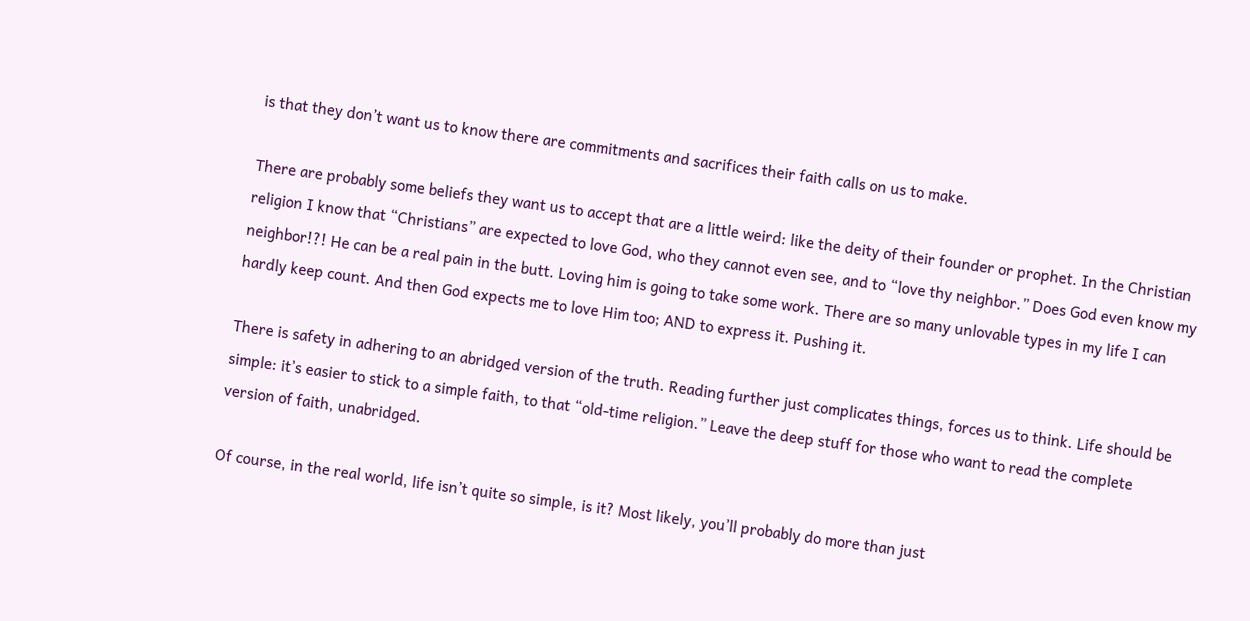is that they don’t want us to know there are commitments and sacrifices their faith calls on us to make.

There are probably some beliefs they want us to accept that are a little weird: like the deity of their founder or prophet. In the Christian religion I know that “Christians” are expected to love God, who they cannot even see, and to “love thy neighbor.” Does God even know my neighbor!?! He can be a real pain in the butt. Loving him is going to take some work. There are so many unlovable types in my life I can hardly keep count. And then God expects me to love Him too; AND to express it. Pushing it.

There is safety in adhering to an abridged version of the truth. Reading further just complicates things, forces us to think. Life should be simple: it’s easier to stick to a simple faith, to that “old-time religion.” Leave the deep stuff for those who want to read the complete version of faith, unabridged.

Of course, in the real world, life isn’t quite so simple, is it? Most likely, you’ll probably do more than just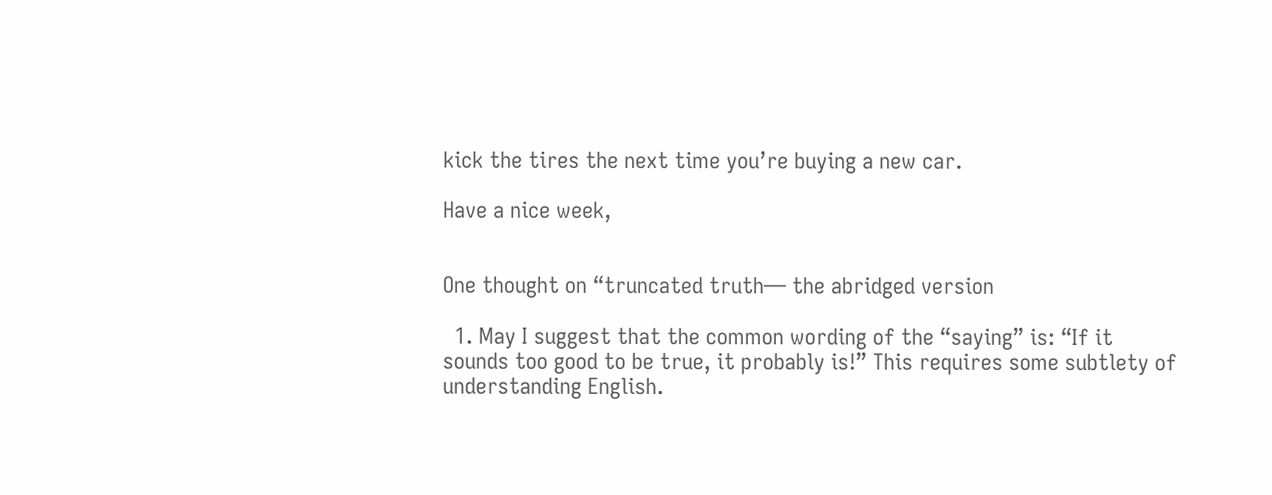kick the tires the next time you’re buying a new car.

Have a nice week,


One thought on “truncated truth— the abridged version

  1. May I suggest that the common wording of the “saying” is: “If it sounds too good to be true, it probably is!” This requires some subtlety of understanding English.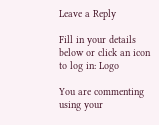Leave a Reply

Fill in your details below or click an icon to log in: Logo

You are commenting using your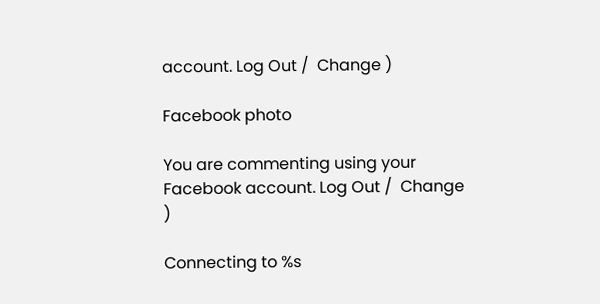account. Log Out /  Change )

Facebook photo

You are commenting using your Facebook account. Log Out /  Change )

Connecting to %s